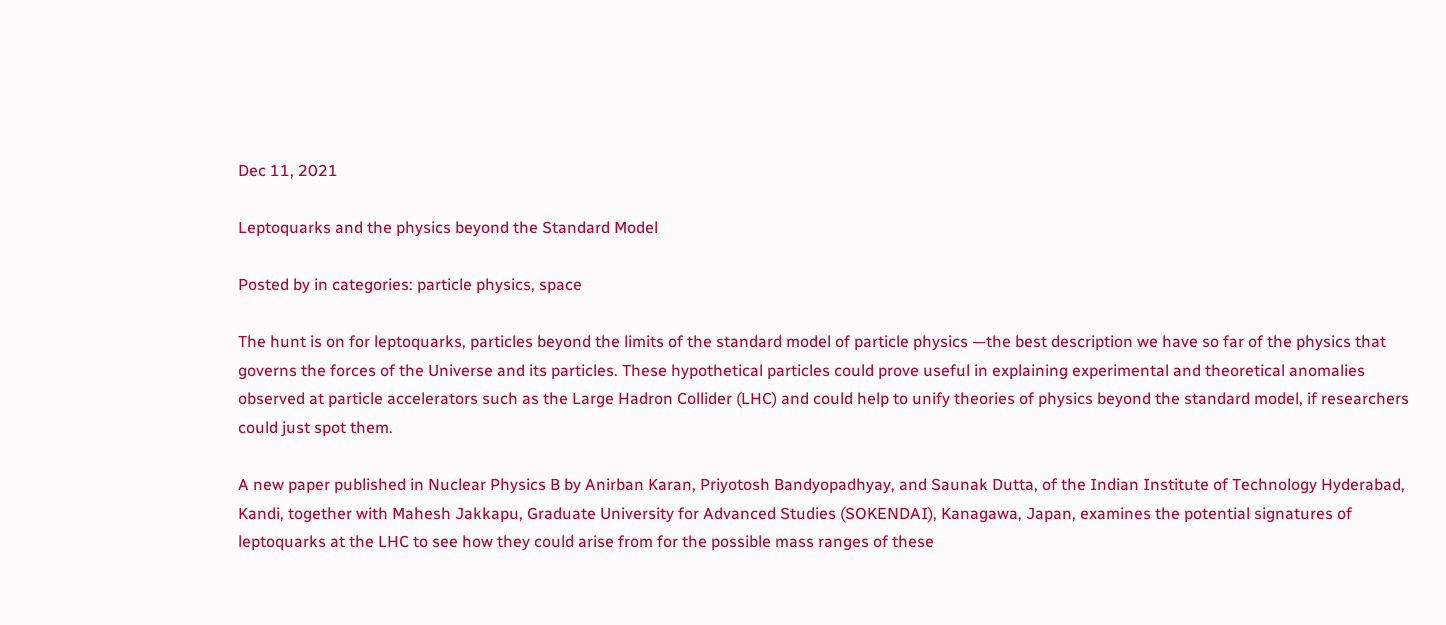Dec 11, 2021

Leptoquarks and the physics beyond the Standard Model

Posted by in categories: particle physics, space

The hunt is on for leptoquarks, particles beyond the limits of the standard model of particle physics —the best description we have so far of the physics that governs the forces of the Universe and its particles. These hypothetical particles could prove useful in explaining experimental and theoretical anomalies observed at particle accelerators such as the Large Hadron Collider (LHC) and could help to unify theories of physics beyond the standard model, if researchers could just spot them.

A new paper published in Nuclear Physics B by Anirban Karan, Priyotosh Bandyopadhyay, and Saunak Dutta, of the Indian Institute of Technology Hyderabad, Kandi, together with Mahesh Jakkapu, Graduate University for Advanced Studies (SOKENDAI), Kanagawa, Japan, examines the potential signatures of leptoquarks at the LHC to see how they could arise from for the possible mass ranges of these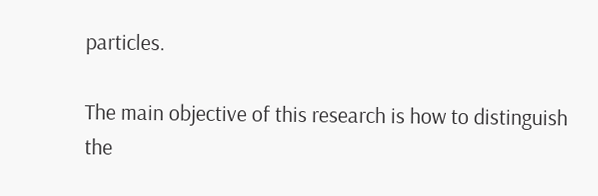particles.

The main objective of this research is how to distinguish the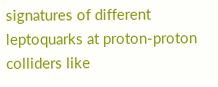signatures of different leptoquarks at proton-proton colliders like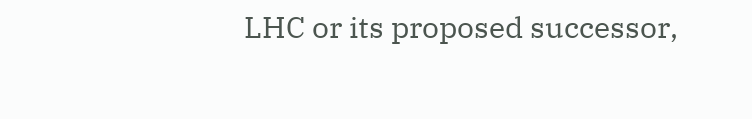LHC or its proposed successor,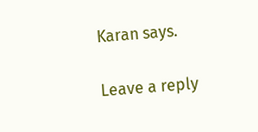Karan says.

Leave a reply